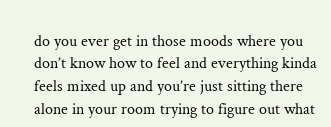do you ever get in those moods where you don’t know how to feel and everything kinda feels mixed up and you’re just sitting there alone in your room trying to figure out what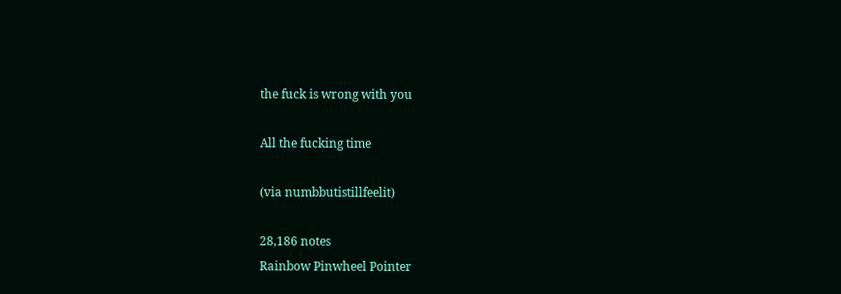the fuck is wrong with you

All the fucking time

(via numbbutistillfeelit)

28,186 notes
Rainbow Pinwheel Pointer